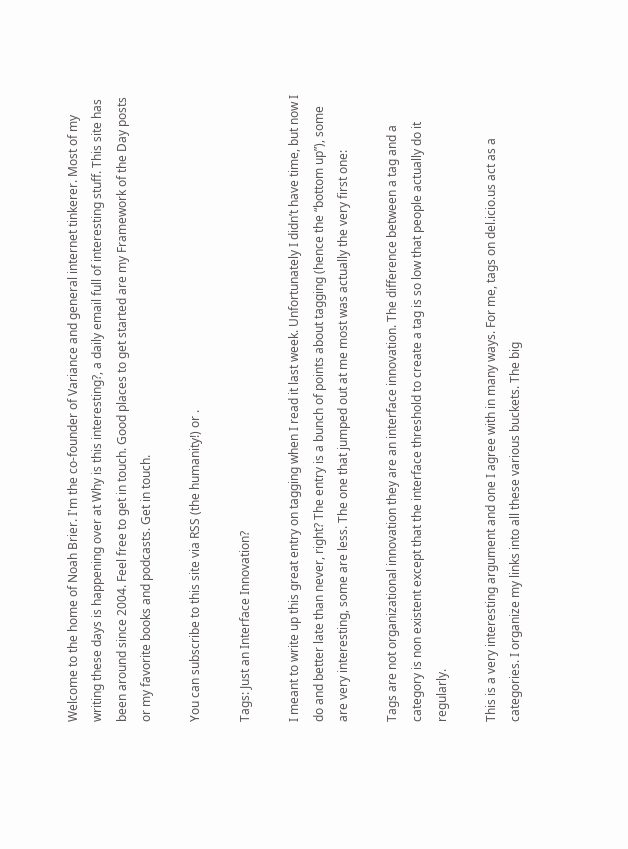Welcome to the home of Noah Brier. I'm the co-founder of Variance and general internet tinkerer. Most of my writing these days is happening over at Why is this interesting?, a daily email full of interesting stuff. This site has been around since 2004. Feel free to get in touch. Good places to get started are my Framework of the Day posts or my favorite books and podcasts. Get in touch.

You can subscribe to this site via RSS (the humanity!) or .

Tags: Just an Interface Innovation?

I meant to write up this great entry on tagging when I read it last week. Unfortunately I didn’t have time, but now I do and better late than never, right? The entry is a bunch of points about tagging (hence the “bottom up”), some are very interesting, some are less. The one that jumped out at me most was actually the very first one:

Tags are not organizational innovation they are an interface innovation. The difference between a tag and a category is non existent except that the interface threshold to create a tag is so low that people actually do it regularly.

This is a very interesting argument and one I agree with in many ways. For me, tags on del.icio.us act as a categories. I organize my links into all these various buckets. The big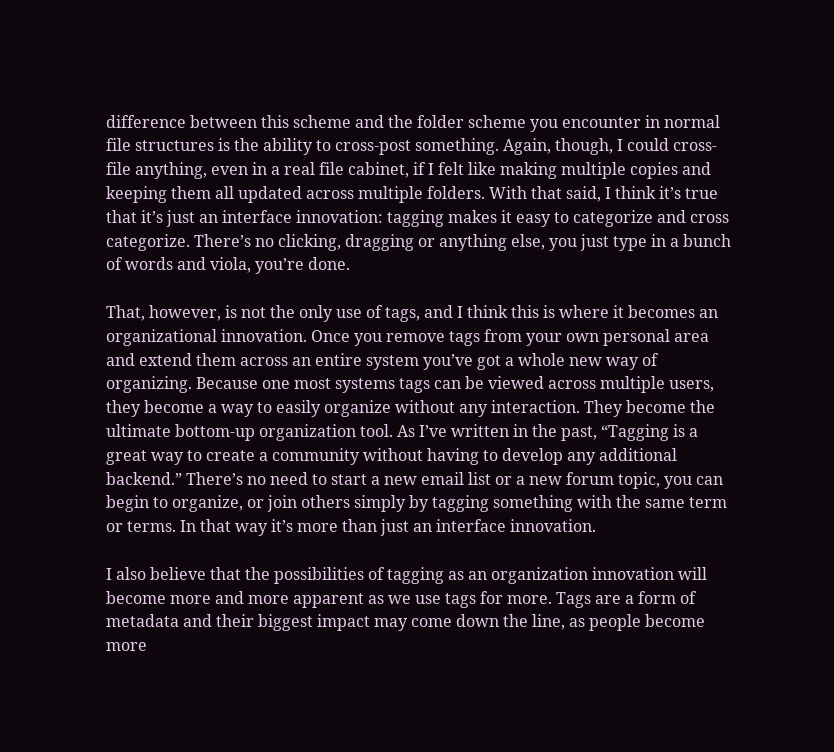difference between this scheme and the folder scheme you encounter in normal file structures is the ability to cross-post something. Again, though, I could cross-file anything, even in a real file cabinet, if I felt like making multiple copies and keeping them all updated across multiple folders. With that said, I think it’s true that it’s just an interface innovation: tagging makes it easy to categorize and cross categorize. There’s no clicking, dragging or anything else, you just type in a bunch of words and viola, you’re done.

That, however, is not the only use of tags, and I think this is where it becomes an organizational innovation. Once you remove tags from your own personal area and extend them across an entire system you’ve got a whole new way of organizing. Because one most systems tags can be viewed across multiple users, they become a way to easily organize without any interaction. They become the ultimate bottom-up organization tool. As I’ve written in the past, “Tagging is a great way to create a community without having to develop any additional backend.” There’s no need to start a new email list or a new forum topic, you can begin to organize, or join others simply by tagging something with the same term or terms. In that way it’s more than just an interface innovation.

I also believe that the possibilities of tagging as an organization innovation will become more and more apparent as we use tags for more. Tags are a form of metadata and their biggest impact may come down the line, as people become more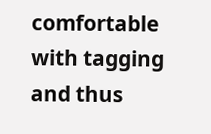comfortable with tagging and thus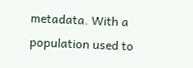metadata. With a population used to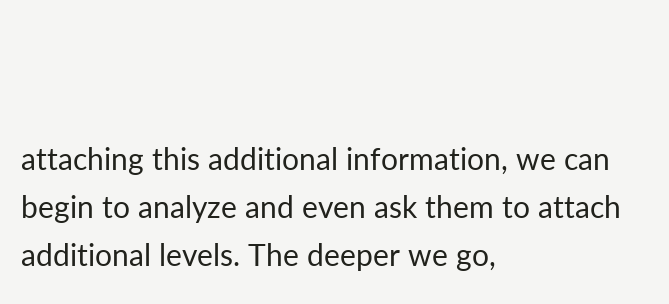attaching this additional information, we can begin to analyze and even ask them to attach additional levels. The deeper we go,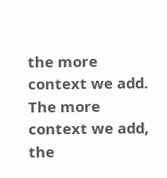the more context we add. The more context we add, the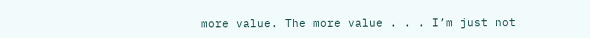more value. The more value . . . I’m just not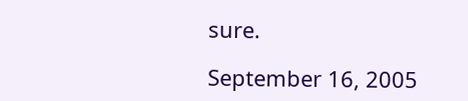sure.

September 16, 2005